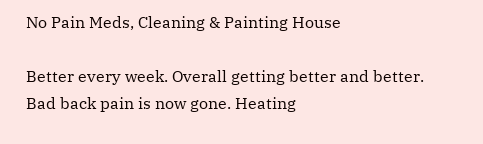No Pain Meds, Cleaning & Painting House

Better every week. Overall getting better and better. Bad back pain is now gone. Heating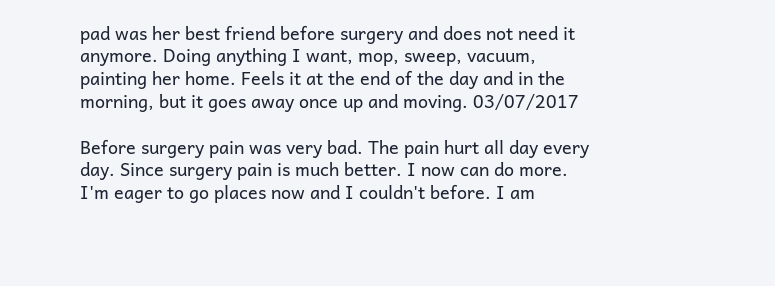pad was her best friend before surgery and does not need it anymore. Doing anything I want, mop, sweep, vacuum, painting her home. Feels it at the end of the day and in the morning, but it goes away once up and moving. 03/07/2017

Before surgery pain was very bad. The pain hurt all day every day. Since surgery pain is much better. I now can do more. I'm eager to go places now and I couldn't before. I am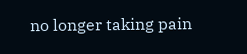no longer taking pain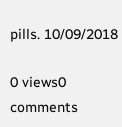pills. 10/09/2018

0 views0 comments